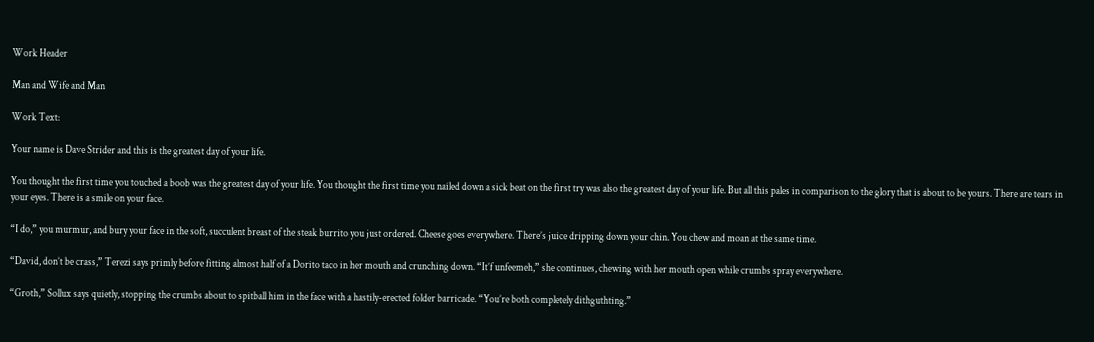Work Header

Man and Wife and Man

Work Text:

Your name is Dave Strider and this is the greatest day of your life.

You thought the first time you touched a boob was the greatest day of your life. You thought the first time you nailed down a sick beat on the first try was also the greatest day of your life. But all this pales in comparison to the glory that is about to be yours. There are tears in your eyes. There is a smile on your face.

“I do,” you murmur, and bury your face in the soft, succulent breast of the steak burrito you just ordered. Cheese goes everywhere. There’s juice dripping down your chin. You chew and moan at the same time.

“David, don’t be crass,” Terezi says primly before fitting almost half of a Dorito taco in her mouth and crunching down. “It’f unfeemeh,” she continues, chewing with her mouth open while crumbs spray everywhere.

“Groth,” Sollux says quietly, stopping the crumbs about to spitball him in the face with a hastily-erected folder barricade. “You’re both completely dithguthting.”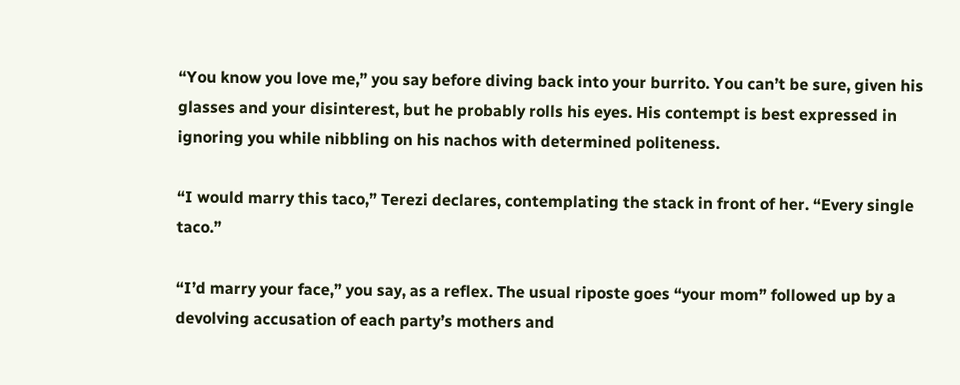“You know you love me,” you say before diving back into your burrito. You can’t be sure, given his glasses and your disinterest, but he probably rolls his eyes. His contempt is best expressed in ignoring you while nibbling on his nachos with determined politeness.

“I would marry this taco,” Terezi declares, contemplating the stack in front of her. “Every single taco.”

“I’d marry your face,” you say, as a reflex. The usual riposte goes “your mom” followed up by a devolving accusation of each party’s mothers and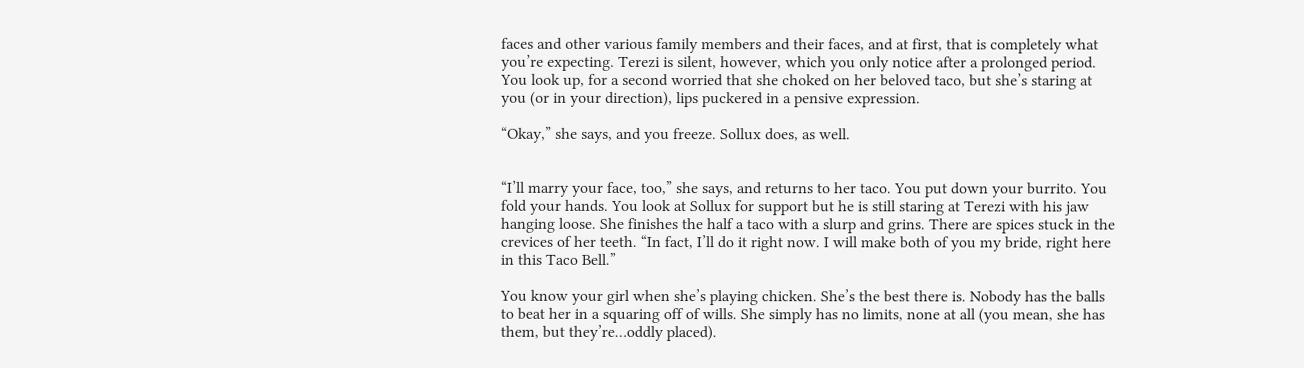faces and other various family members and their faces, and at first, that is completely what you’re expecting. Terezi is silent, however, which you only notice after a prolonged period. You look up, for a second worried that she choked on her beloved taco, but she’s staring at you (or in your direction), lips puckered in a pensive expression.

“Okay,” she says, and you freeze. Sollux does, as well.


“I’ll marry your face, too,” she says, and returns to her taco. You put down your burrito. You fold your hands. You look at Sollux for support but he is still staring at Terezi with his jaw hanging loose. She finishes the half a taco with a slurp and grins. There are spices stuck in the crevices of her teeth. “In fact, I’ll do it right now. I will make both of you my bride, right here in this Taco Bell.”

You know your girl when she’s playing chicken. She’s the best there is. Nobody has the balls to beat her in a squaring off of wills. She simply has no limits, none at all (you mean, she has them, but they’re…oddly placed).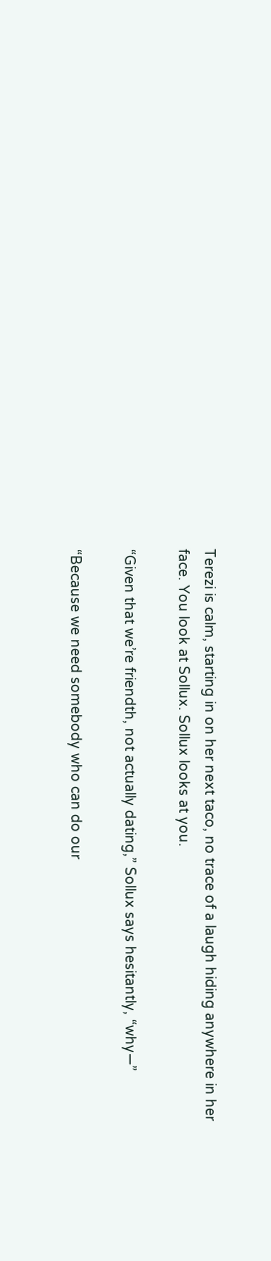Terezi is calm, starting in on her next taco, no trace of a laugh hiding anywhere in her face. You look at Sollux. Sollux looks at you.

“Given that we’re friendth, not actually dating,” Sollux says hesitantly, “why—”

“Because we need somebody who can do our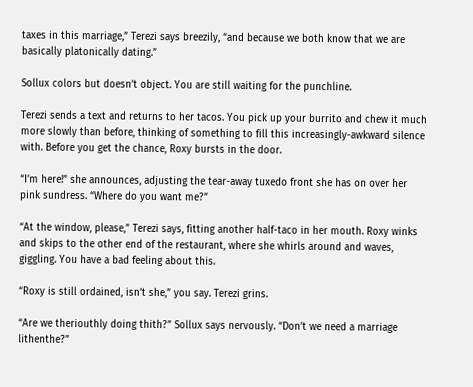taxes in this marriage,” Terezi says breezily, “and because we both know that we are basically platonically dating.”

Sollux colors but doesn’t object. You are still waiting for the punchline.

Terezi sends a text and returns to her tacos. You pick up your burrito and chew it much more slowly than before, thinking of something to fill this increasingly-awkward silence with. Before you get the chance, Roxy bursts in the door.

“I’m here!” she announces, adjusting the tear-away tuxedo front she has on over her pink sundress. “Where do you want me?”

“At the window, please,” Terezi says, fitting another half-taco in her mouth. Roxy winks and skips to the other end of the restaurant, where she whirls around and waves, giggling. You have a bad feeling about this.

“Roxy is still ordained, isn’t she,” you say. Terezi grins.

“Are we theriouthly doing thith?” Sollux says nervously. “Don’t we need a marriage lithenthe?”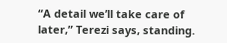“A detail we’ll take care of later,” Terezi says, standing.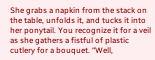She grabs a napkin from the stack on the table, unfolds it, and tucks it into her ponytail. You recognize it for a veil as she gathers a fistful of plastic cutlery for a bouquet. “Well,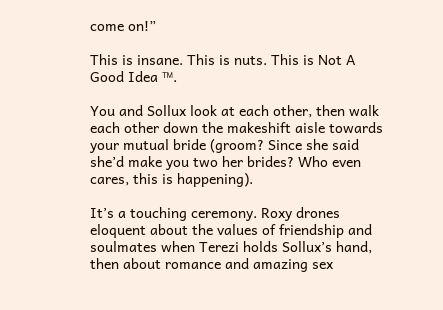come on!”

This is insane. This is nuts. This is Not A Good Idea ™.

You and Sollux look at each other, then walk each other down the makeshift aisle towards your mutual bride (groom? Since she said she’d make you two her brides? Who even cares, this is happening).

It’s a touching ceremony. Roxy drones eloquent about the values of friendship and soulmates when Terezi holds Sollux’s hand, then about romance and amazing sex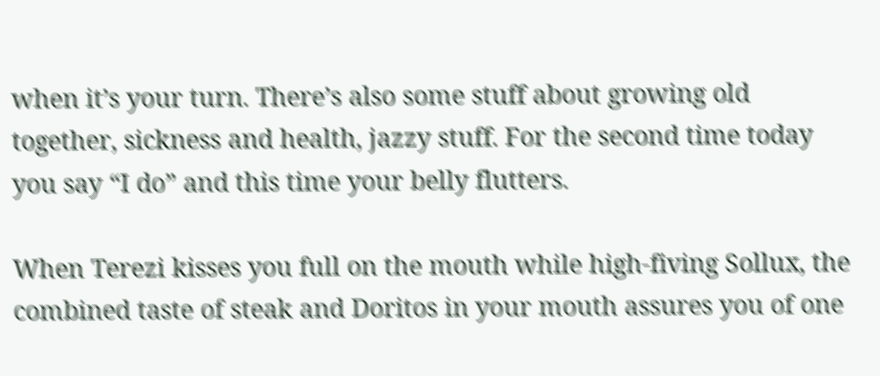when it’s your turn. There’s also some stuff about growing old together, sickness and health, jazzy stuff. For the second time today you say “I do” and this time your belly flutters.

When Terezi kisses you full on the mouth while high-fiving Sollux, the combined taste of steak and Doritos in your mouth assures you of one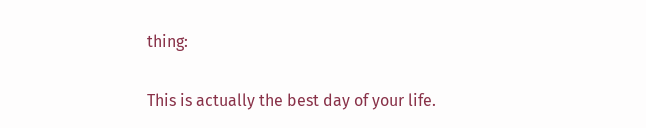thing:

This is actually the best day of your life.